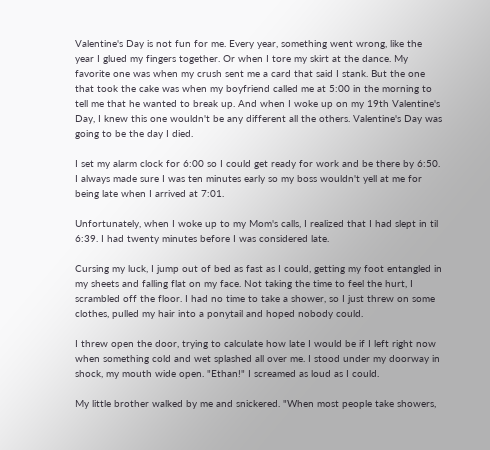Valentine's Day is not fun for me. Every year, something went wrong, like the year I glued my fingers together. Or when I tore my skirt at the dance. My favorite one was when my crush sent me a card that said I stank. But the one that took the cake was when my boyfriend called me at 5:00 in the morning to tell me that he wanted to break up. And when I woke up on my 19th Valentine's Day, I knew this one wouldn't be any different all the others. Valentine's Day was going to be the day I died.

I set my alarm clock for 6:00 so I could get ready for work and be there by 6:50. I always made sure I was ten minutes early so my boss wouldn't yell at me for being late when I arrived at 7:01.

Unfortunately, when I woke up to my Mom's calls, I realized that I had slept in til 6:39. I had twenty minutes before I was considered late.

Cursing my luck, I jump out of bed as fast as I could, getting my foot entangled in my sheets and falling flat on my face. Not taking the time to feel the hurt, I scrambled off the floor. I had no time to take a shower, so I just threw on some clothes, pulled my hair into a ponytail and hoped nobody could.

I threw open the door, trying to calculate how late I would be if I left right now when something cold and wet splashed all over me. I stood under my doorway in shock, my mouth wide open. "Ethan!" I screamed as loud as I could.

My little brother walked by me and snickered. "When most people take showers,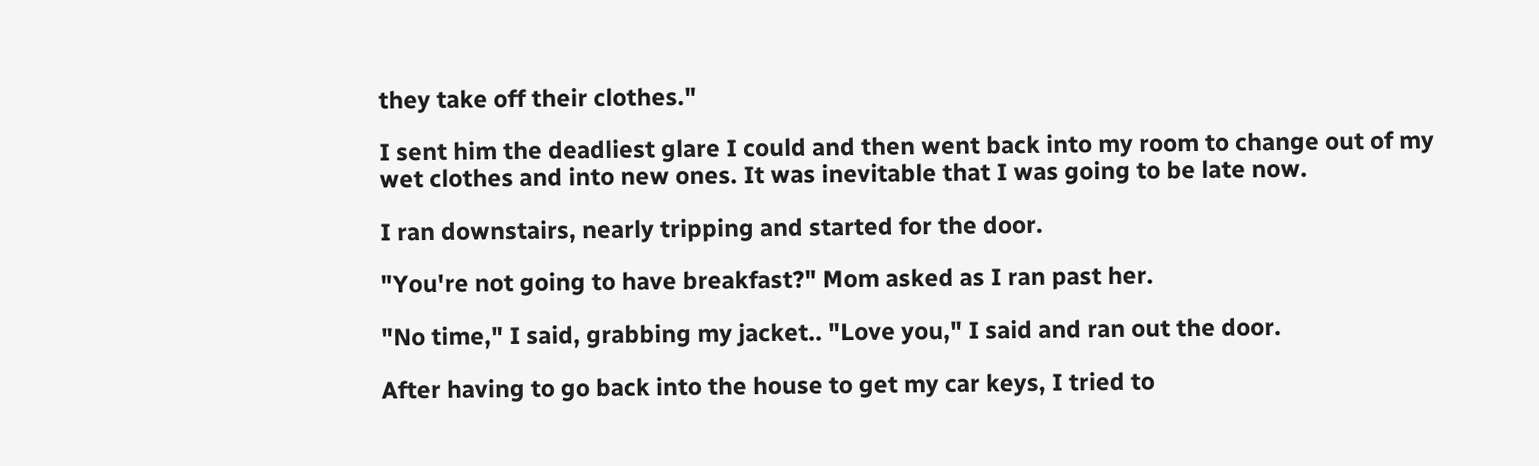they take off their clothes."

I sent him the deadliest glare I could and then went back into my room to change out of my wet clothes and into new ones. It was inevitable that I was going to be late now.

I ran downstairs, nearly tripping and started for the door.

"You're not going to have breakfast?" Mom asked as I ran past her.

"No time," I said, grabbing my jacket.. "Love you," I said and ran out the door.

After having to go back into the house to get my car keys, I tried to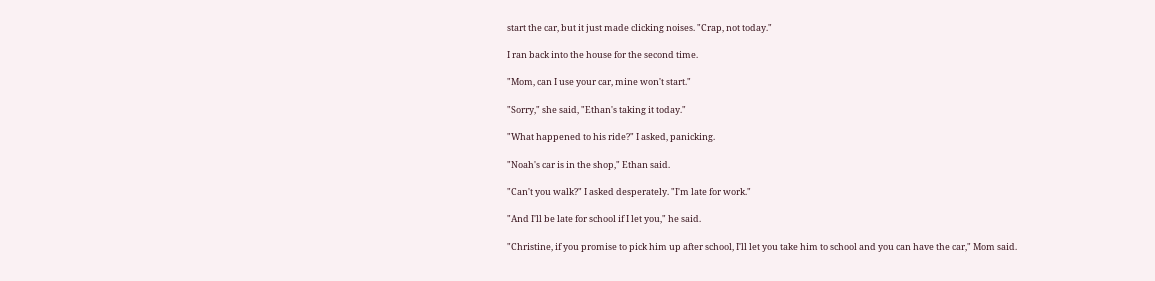start the car, but it just made clicking noises. "Crap, not today."

I ran back into the house for the second time.

"Mom, can I use your car, mine won't start."

"Sorry," she said, "Ethan's taking it today."

"What happened to his ride?" I asked, panicking.

"Noah's car is in the shop," Ethan said.

"Can't you walk?" I asked desperately. "I'm late for work."

"And I'll be late for school if I let you," he said.

"Christine, if you promise to pick him up after school, I'll let you take him to school and you can have the car," Mom said.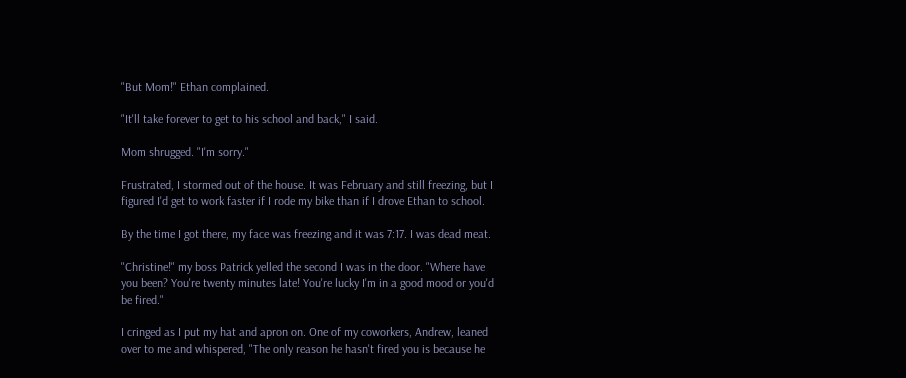"But Mom!" Ethan complained.

"It'll take forever to get to his school and back," I said.

Mom shrugged. "I'm sorry."

Frustrated, I stormed out of the house. It was February and still freezing, but I figured I'd get to work faster if I rode my bike than if I drove Ethan to school.

By the time I got there, my face was freezing and it was 7:17. I was dead meat.

"Christine!" my boss Patrick yelled the second I was in the door. "Where have you been? You're twenty minutes late! You're lucky I'm in a good mood or you'd be fired."

I cringed as I put my hat and apron on. One of my coworkers, Andrew, leaned over to me and whispered, "The only reason he hasn't fired you is because he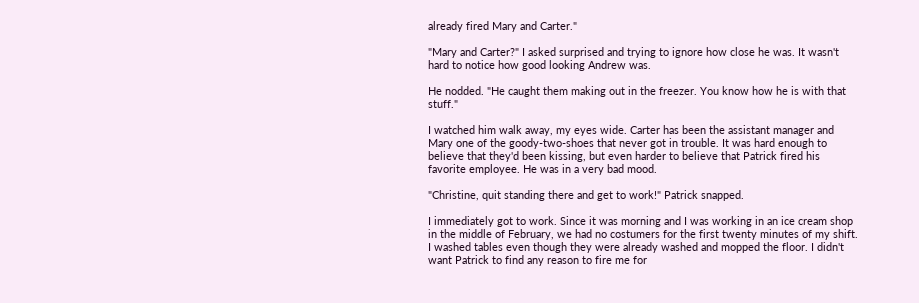already fired Mary and Carter."

"Mary and Carter?" I asked surprised and trying to ignore how close he was. It wasn't hard to notice how good looking Andrew was.

He nodded. "He caught them making out in the freezer. You know how he is with that stuff."

I watched him walk away, my eyes wide. Carter has been the assistant manager and Mary one of the goody-two-shoes that never got in trouble. It was hard enough to believe that they'd been kissing, but even harder to believe that Patrick fired his favorite employee. He was in a very bad mood.

"Christine, quit standing there and get to work!" Patrick snapped.

I immediately got to work. Since it was morning and I was working in an ice cream shop in the middle of February, we had no costumers for the first twenty minutes of my shift. I washed tables even though they were already washed and mopped the floor. I didn't want Patrick to find any reason to fire me for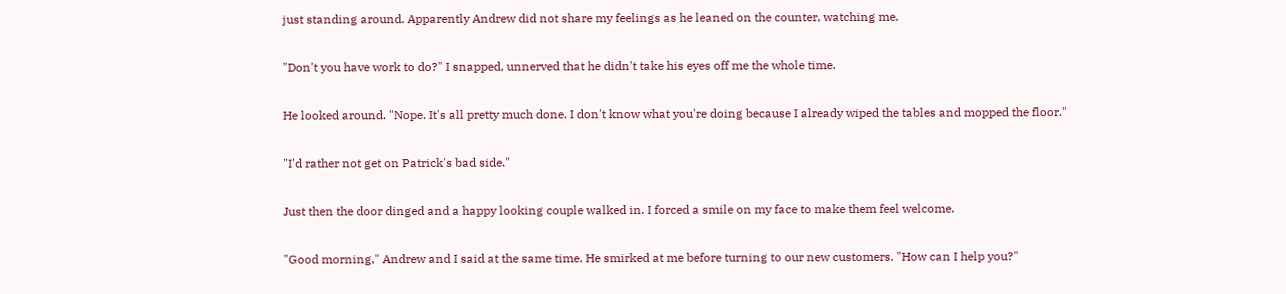just standing around. Apparently Andrew did not share my feelings as he leaned on the counter, watching me.

"Don't you have work to do?" I snapped, unnerved that he didn't take his eyes off me the whole time.

He looked around. "Nope. It's all pretty much done. I don't know what you're doing because I already wiped the tables and mopped the floor."

"I'd rather not get on Patrick's bad side."

Just then the door dinged and a happy looking couple walked in. I forced a smile on my face to make them feel welcome.

"Good morning," Andrew and I said at the same time. He smirked at me before turning to our new customers. "How can I help you?"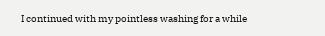I continued with my pointless washing for a while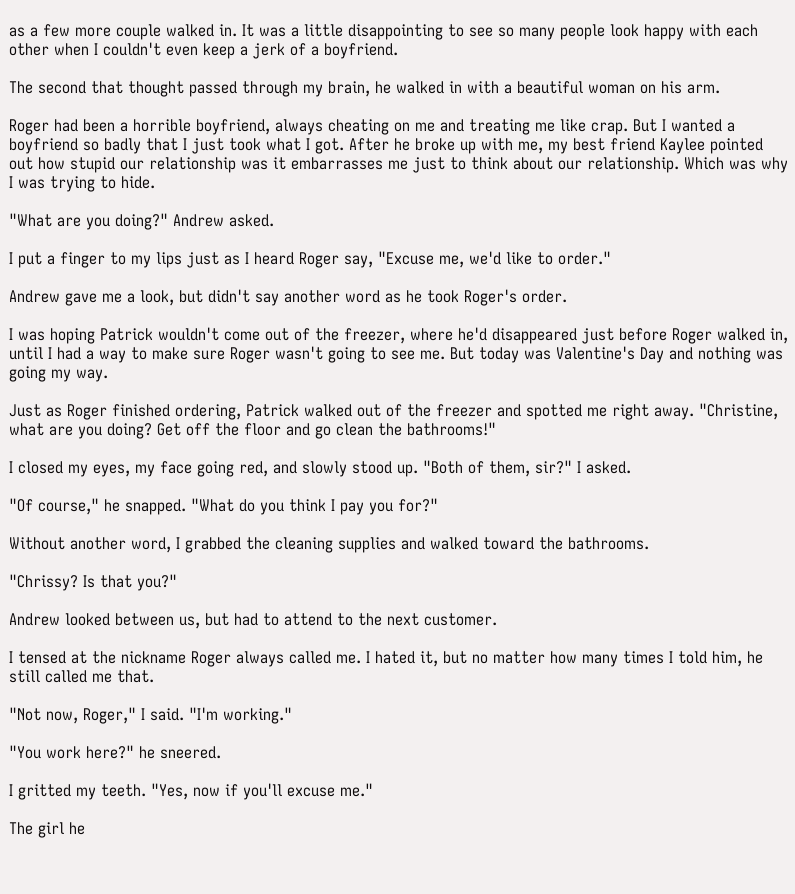as a few more couple walked in. It was a little disappointing to see so many people look happy with each other when I couldn't even keep a jerk of a boyfriend.

The second that thought passed through my brain, he walked in with a beautiful woman on his arm.

Roger had been a horrible boyfriend, always cheating on me and treating me like crap. But I wanted a boyfriend so badly that I just took what I got. After he broke up with me, my best friend Kaylee pointed out how stupid our relationship was it embarrasses me just to think about our relationship. Which was why I was trying to hide.

"What are you doing?" Andrew asked.

I put a finger to my lips just as I heard Roger say, "Excuse me, we'd like to order."

Andrew gave me a look, but didn't say another word as he took Roger's order.

I was hoping Patrick wouldn't come out of the freezer, where he'd disappeared just before Roger walked in, until I had a way to make sure Roger wasn't going to see me. But today was Valentine's Day and nothing was going my way.

Just as Roger finished ordering, Patrick walked out of the freezer and spotted me right away. "Christine, what are you doing? Get off the floor and go clean the bathrooms!"

I closed my eyes, my face going red, and slowly stood up. "Both of them, sir?" I asked.

"Of course," he snapped. "What do you think I pay you for?"

Without another word, I grabbed the cleaning supplies and walked toward the bathrooms.

"Chrissy? Is that you?"

Andrew looked between us, but had to attend to the next customer.

I tensed at the nickname Roger always called me. I hated it, but no matter how many times I told him, he still called me that.

"Not now, Roger," I said. "I'm working."

"You work here?" he sneered.

I gritted my teeth. "Yes, now if you'll excuse me."

The girl he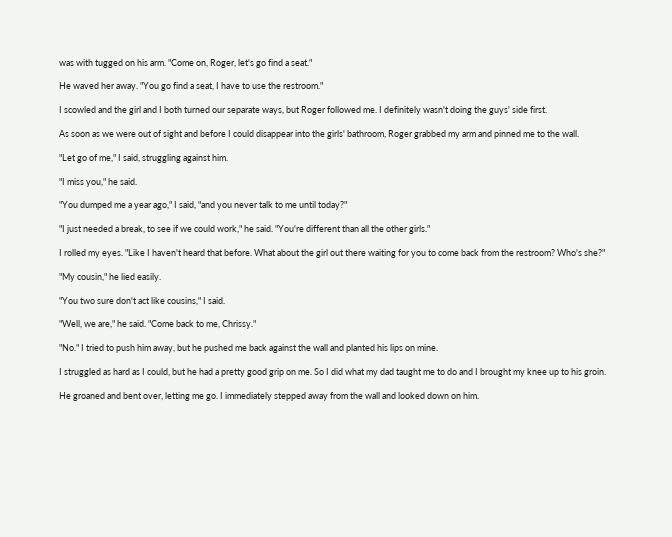was with tugged on his arm. "Come on, Roger, let's go find a seat."

He waved her away. "You go find a seat, I have to use the restroom."

I scowled and the girl and I both turned our separate ways, but Roger followed me. I definitely wasn't doing the guys' side first.

As soon as we were out of sight and before I could disappear into the girls' bathroom, Roger grabbed my arm and pinned me to the wall.

"Let go of me," I said, struggling against him.

"I miss you," he said.

"You dumped me a year ago," I said, "and you never talk to me until today?"

"I just needed a break, to see if we could work," he said. "You're different than all the other girls."

I rolled my eyes. "Like I haven't heard that before. What about the girl out there waiting for you to come back from the restroom? Who's she?"

"My cousin," he lied easily.

"You two sure don't act like cousins," I said.

"Well, we are," he said. "Come back to me, Chrissy."

"No." I tried to push him away, but he pushed me back against the wall and planted his lips on mine.

I struggled as hard as I could, but he had a pretty good grip on me. So I did what my dad taught me to do and I brought my knee up to his groin.

He groaned and bent over, letting me go. I immediately stepped away from the wall and looked down on him.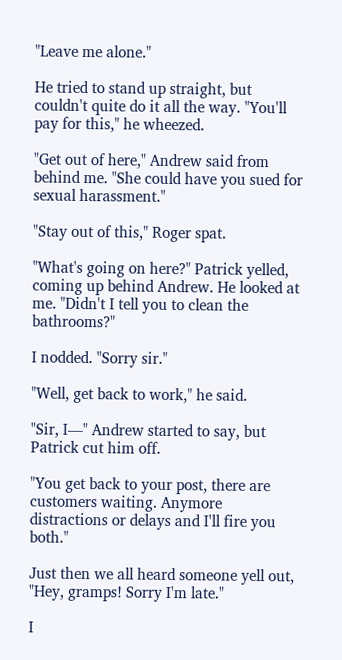"Leave me alone."

He tried to stand up straight, but couldn't quite do it all the way. "You'll pay for this," he wheezed.

"Get out of here," Andrew said from behind me. "She could have you sued for sexual harassment."

"Stay out of this," Roger spat.

"What's going on here?" Patrick yelled, coming up behind Andrew. He looked at me. "Didn't I tell you to clean the bathrooms?"

I nodded. "Sorry sir."

"Well, get back to work," he said.

"Sir, I—" Andrew started to say, but Patrick cut him off.

"You get back to your post, there are customers waiting. Anymore distractions or delays and I'll fire you both."

Just then we all heard someone yell out, "Hey, gramps! Sorry I'm late."

I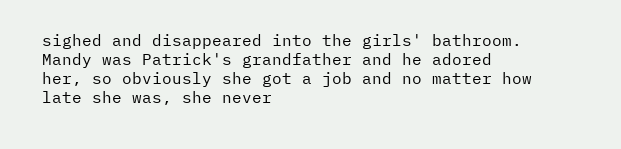sighed and disappeared into the girls' bathroom. Mandy was Patrick's grandfather and he adored her, so obviously she got a job and no matter how late she was, she never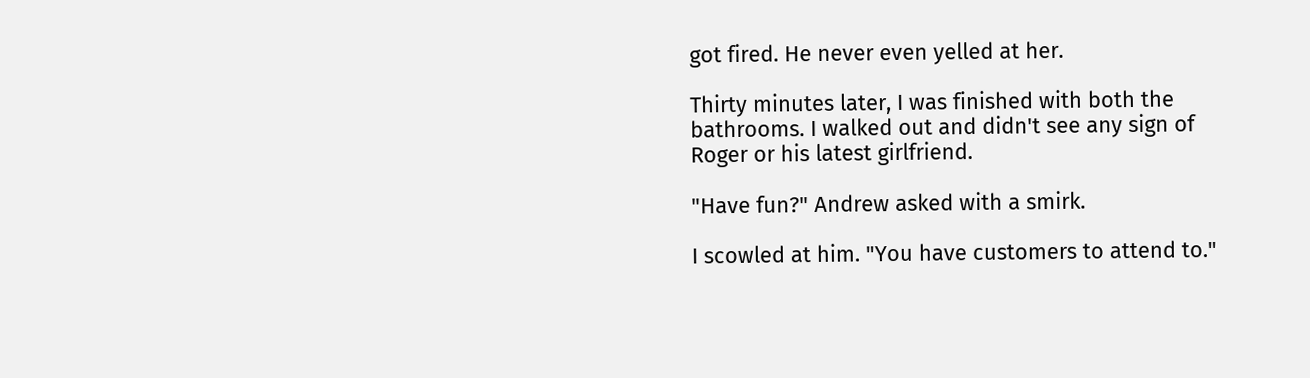got fired. He never even yelled at her.

Thirty minutes later, I was finished with both the bathrooms. I walked out and didn't see any sign of Roger or his latest girlfriend.

"Have fun?" Andrew asked with a smirk.

I scowled at him. "You have customers to attend to."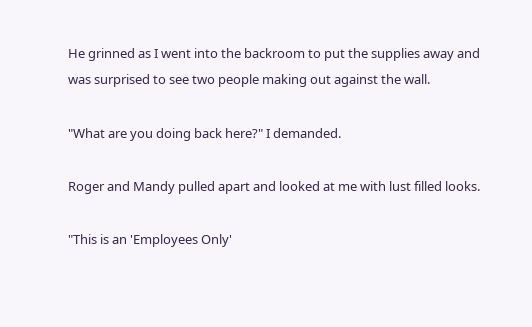He grinned as I went into the backroom to put the supplies away and was surprised to see two people making out against the wall.

"What are you doing back here?" I demanded.

Roger and Mandy pulled apart and looked at me with lust filled looks.

"This is an 'Employees Only'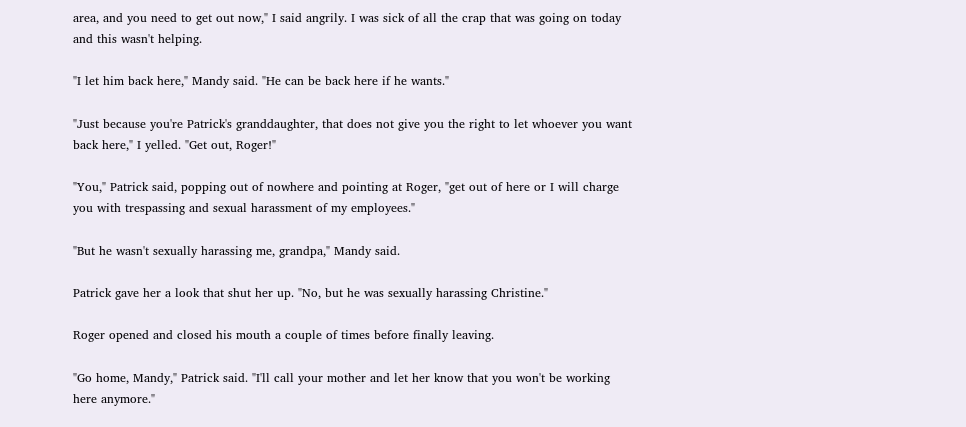area, and you need to get out now," I said angrily. I was sick of all the crap that was going on today and this wasn't helping.

"I let him back here," Mandy said. "He can be back here if he wants."

"Just because you're Patrick's granddaughter, that does not give you the right to let whoever you want back here," I yelled. "Get out, Roger!"

"You," Patrick said, popping out of nowhere and pointing at Roger, "get out of here or I will charge you with trespassing and sexual harassment of my employees."

"But he wasn't sexually harassing me, grandpa," Mandy said.

Patrick gave her a look that shut her up. "No, but he was sexually harassing Christine."

Roger opened and closed his mouth a couple of times before finally leaving.

"Go home, Mandy," Patrick said. "I'll call your mother and let her know that you won't be working here anymore."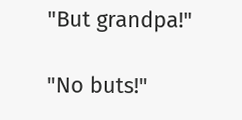"But grandpa!"

"No buts!"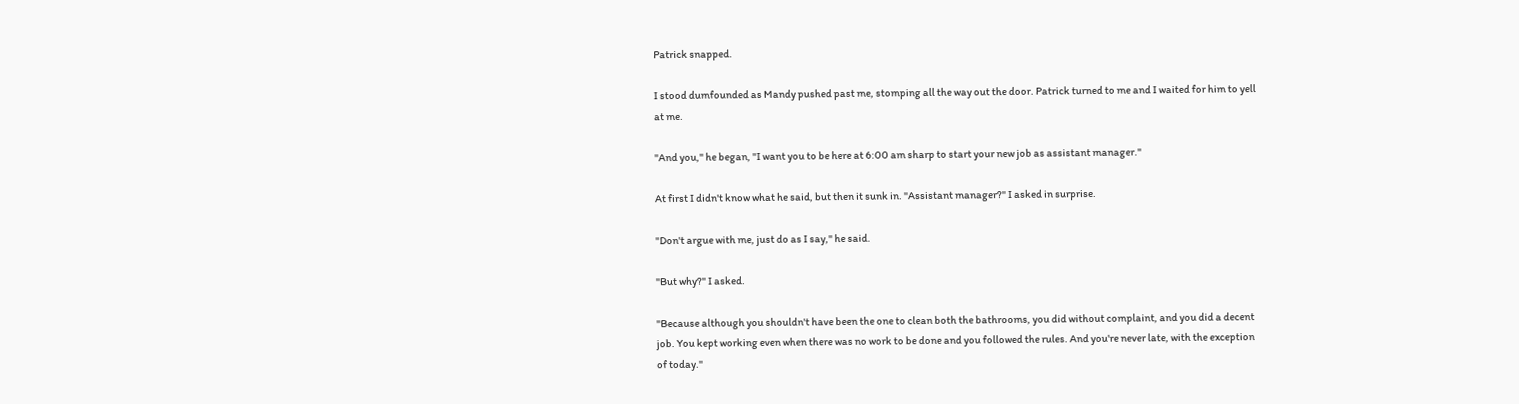Patrick snapped.

I stood dumfounded as Mandy pushed past me, stomping all the way out the door. Patrick turned to me and I waited for him to yell at me.

"And you," he began, "I want you to be here at 6:00 am sharp to start your new job as assistant manager."

At first I didn't know what he said, but then it sunk in. "Assistant manager?" I asked in surprise.

"Don't argue with me, just do as I say," he said.

"But why?" I asked.

"Because although you shouldn't have been the one to clean both the bathrooms, you did without complaint, and you did a decent job. You kept working even when there was no work to be done and you followed the rules. And you're never late, with the exception of today."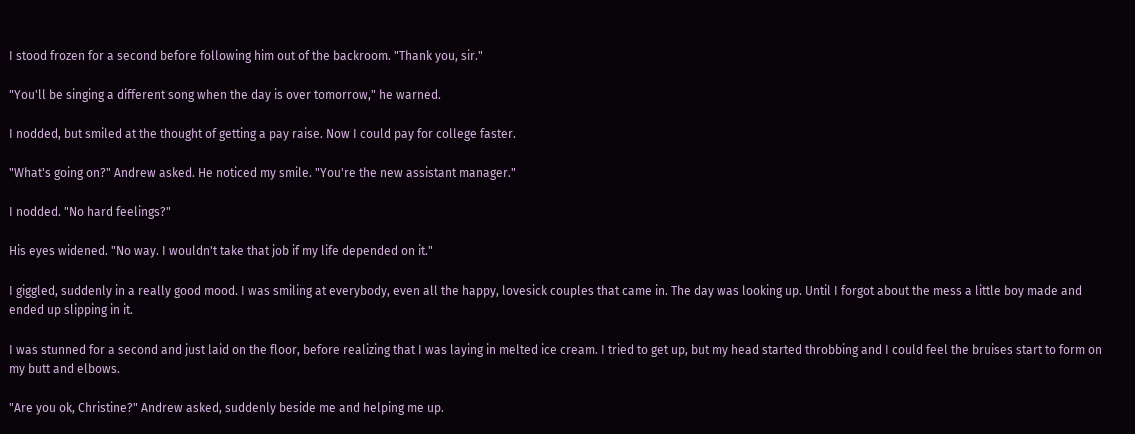I stood frozen for a second before following him out of the backroom. "Thank you, sir."

"You'll be singing a different song when the day is over tomorrow," he warned.

I nodded, but smiled at the thought of getting a pay raise. Now I could pay for college faster.

"What's going on?" Andrew asked. He noticed my smile. "You're the new assistant manager."

I nodded. "No hard feelings?"

His eyes widened. "No way. I wouldn't take that job if my life depended on it."

I giggled, suddenly in a really good mood. I was smiling at everybody, even all the happy, lovesick couples that came in. The day was looking up. Until I forgot about the mess a little boy made and ended up slipping in it.

I was stunned for a second and just laid on the floor, before realizing that I was laying in melted ice cream. I tried to get up, but my head started throbbing and I could feel the bruises start to form on my butt and elbows.

"Are you ok, Christine?" Andrew asked, suddenly beside me and helping me up.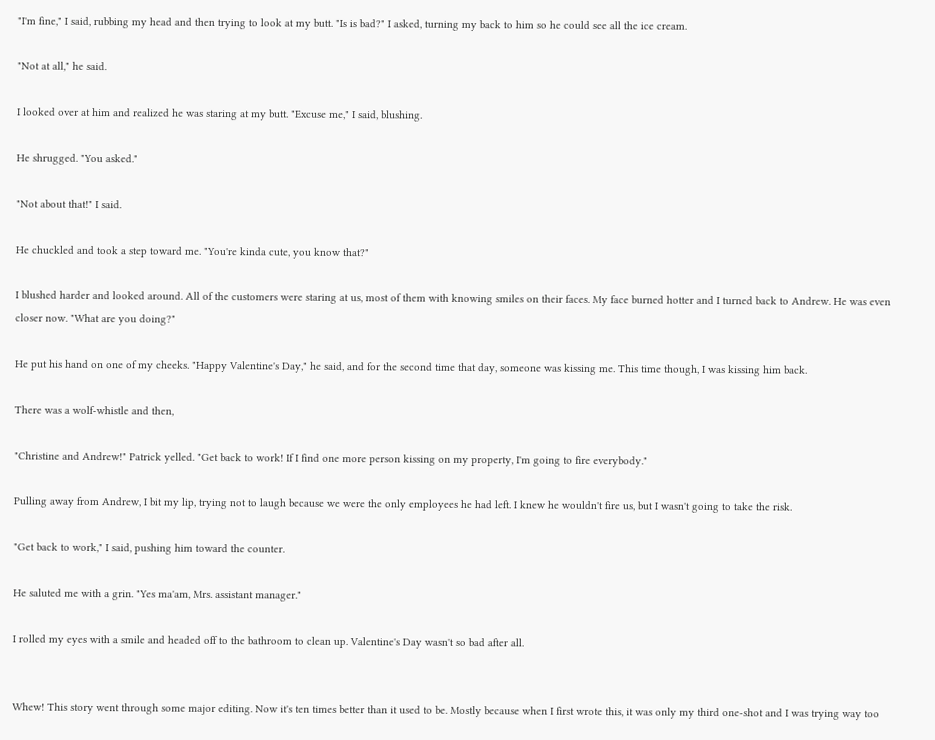"I'm fine," I said, rubbing my head and then trying to look at my butt. "Is is bad?" I asked, turning my back to him so he could see all the ice cream.

"Not at all," he said.

I looked over at him and realized he was staring at my butt. "Excuse me," I said, blushing.

He shrugged. "You asked."

"Not about that!" I said.

He chuckled and took a step toward me. "You're kinda cute, you know that?"

I blushed harder and looked around. All of the customers were staring at us, most of them with knowing smiles on their faces. My face burned hotter and I turned back to Andrew. He was even closer now. "What are you doing?"

He put his hand on one of my cheeks. "Happy Valentine's Day," he said, and for the second time that day, someone was kissing me. This time though, I was kissing him back.

There was a wolf-whistle and then,

"Christine and Andrew!" Patrick yelled. "Get back to work! If I find one more person kissing on my property, I'm going to fire everybody."

Pulling away from Andrew, I bit my lip, trying not to laugh because we were the only employees he had left. I knew he wouldn't fire us, but I wasn't going to take the risk.

"Get back to work," I said, pushing him toward the counter.

He saluted me with a grin. "Yes ma'am, Mrs. assistant manager."

I rolled my eyes with a smile and headed off to the bathroom to clean up. Valentine's Day wasn't so bad after all.


Whew! This story went through some major editing. Now it's ten times better than it used to be. Mostly because when I first wrote this, it was only my third one-shot and I was trying way too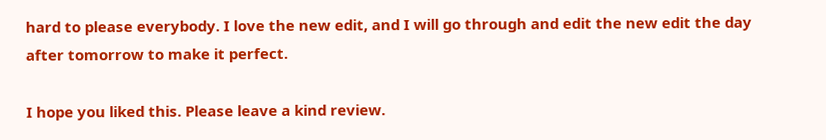hard to please everybody. I love the new edit, and I will go through and edit the new edit the day after tomorrow to make it perfect.

I hope you liked this. Please leave a kind review.